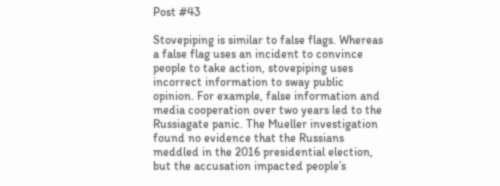Post #43

Stovepiping is similar to false flags. Whereas a false flag uses an incident to convince people to take action, stovepiping uses incorrect information to sway public opinion. For example, false information and media cooperation over two years led to the Russiagate panic. The Mueller investigation found no evidence that the Russians meddled in the 2016 presidential election, but the accusation impacted people’s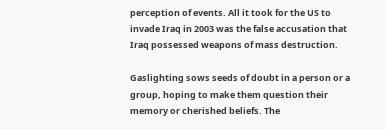perception of events. All it took for the US to invade Iraq in 2003 was the false accusation that Iraq possessed weapons of mass destruction.

Gaslighting sows seeds of doubt in a person or a group, hoping to make them question their memory or cherished beliefs. The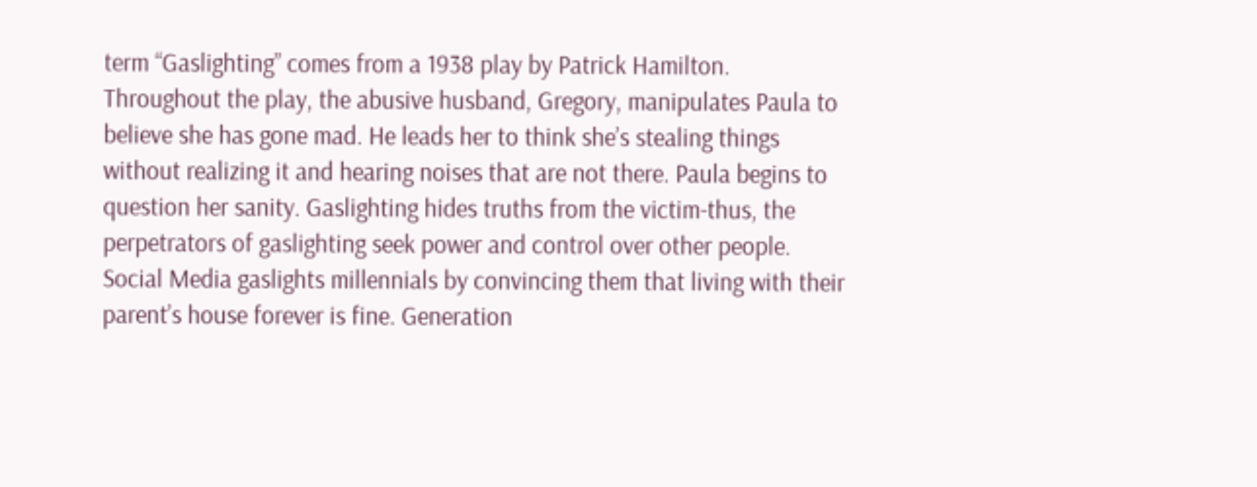term “Gaslighting” comes from a 1938 play by Patrick Hamilton. Throughout the play, the abusive husband, Gregory, manipulates Paula to believe she has gone mad. He leads her to think she’s stealing things without realizing it and hearing noises that are not there. Paula begins to question her sanity. Gaslighting hides truths from the victim-thus, the perpetrators of gaslighting seek power and control over other people. Social Media gaslights millennials by convincing them that living with their parent’s house forever is fine. Generation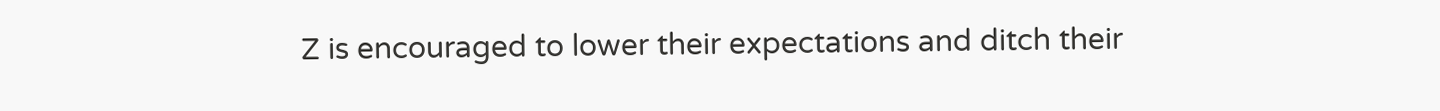Z is encouraged to lower their expectations and ditch their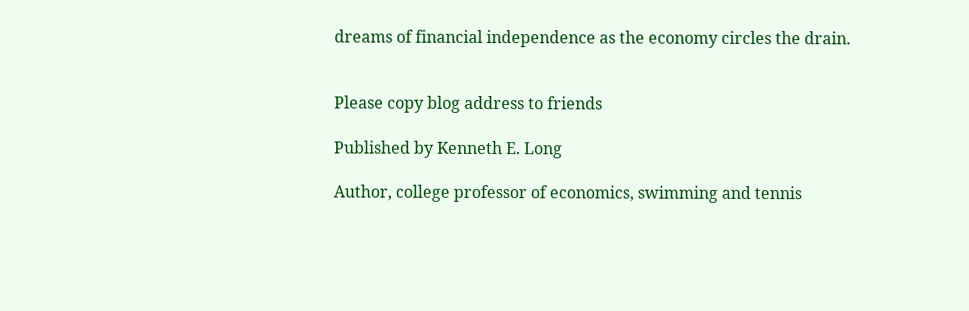dreams of financial independence as the economy circles the drain.


Please copy blog address to friends

Published by Kenneth E. Long

Author, college professor of economics, swimming and tennis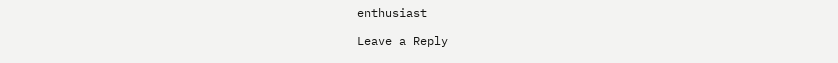enthusiast

Leave a Reply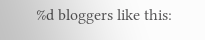%d bloggers like this: